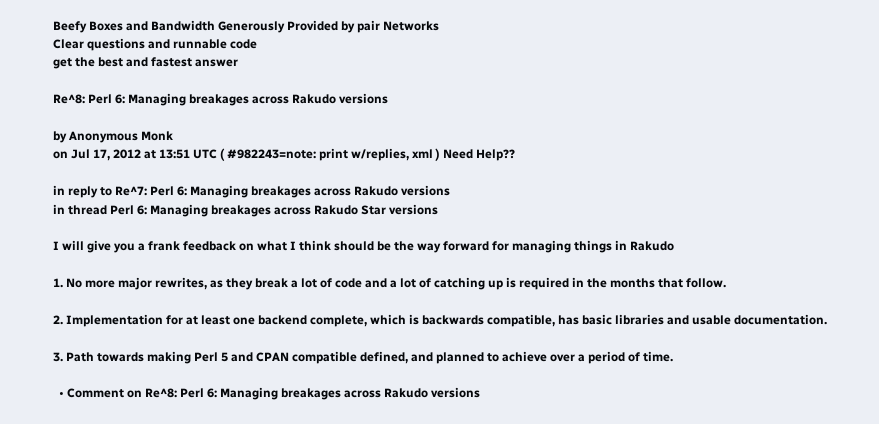Beefy Boxes and Bandwidth Generously Provided by pair Networks
Clear questions and runnable code
get the best and fastest answer

Re^8: Perl 6: Managing breakages across Rakudo versions

by Anonymous Monk
on Jul 17, 2012 at 13:51 UTC ( #982243=note: print w/replies, xml ) Need Help??

in reply to Re^7: Perl 6: Managing breakages across Rakudo versions
in thread Perl 6: Managing breakages across Rakudo Star versions

I will give you a frank feedback on what I think should be the way forward for managing things in Rakudo

1. No more major rewrites, as they break a lot of code and a lot of catching up is required in the months that follow.

2. Implementation for at least one backend complete, which is backwards compatible, has basic libraries and usable documentation.

3. Path towards making Perl 5 and CPAN compatible defined, and planned to achieve over a period of time.

  • Comment on Re^8: Perl 6: Managing breakages across Rakudo versions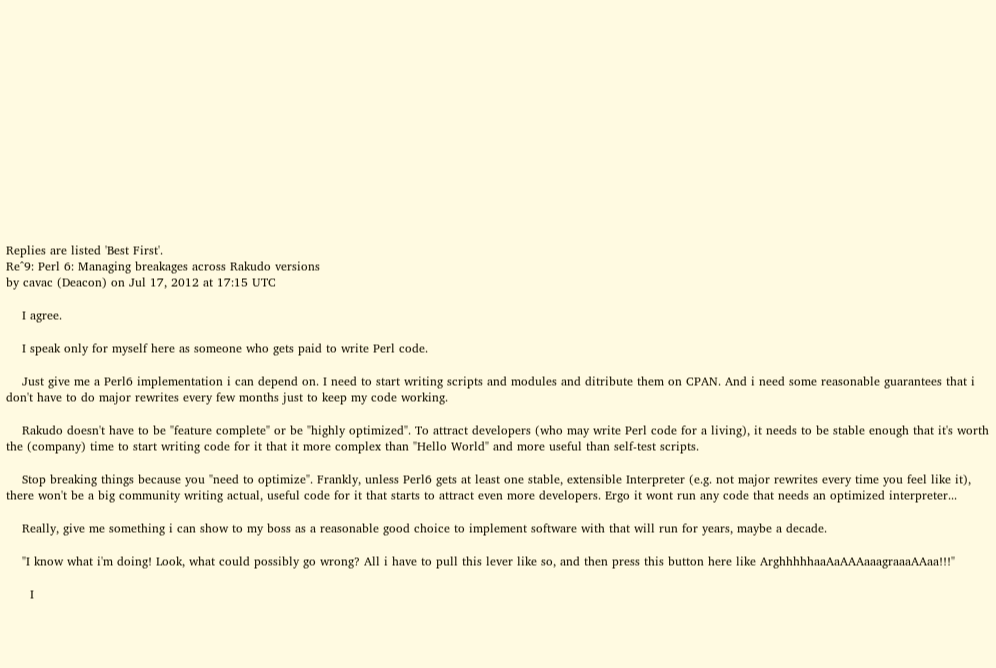Replies are listed 'Best First'.
Re^9: Perl 6: Managing breakages across Rakudo versions
by cavac (Deacon) on Jul 17, 2012 at 17:15 UTC

    I agree.

    I speak only for myself here as someone who gets paid to write Perl code.

    Just give me a Perl6 implementation i can depend on. I need to start writing scripts and modules and ditribute them on CPAN. And i need some reasonable guarantees that i don't have to do major rewrites every few months just to keep my code working.

    Rakudo doesn't have to be "feature complete" or be "highly optimized". To attract developers (who may write Perl code for a living), it needs to be stable enough that it's worth the (company) time to start writing code for it that it more complex than "Hello World" and more useful than self-test scripts.

    Stop breaking things because you "need to optimize". Frankly, unless Perl6 gets at least one stable, extensible Interpreter (e.g. not major rewrites every time you feel like it), there won't be a big community writing actual, useful code for it that starts to attract even more developers. Ergo it wont run any code that needs an optimized interpreter...

    Really, give me something i can show to my boss as a reasonable good choice to implement software with that will run for years, maybe a decade.

    "I know what i'm doing! Look, what could possibly go wrong? All i have to pull this lever like so, and then press this button here like ArghhhhhaaAaAAAaaagraaaAAaa!!!"

      I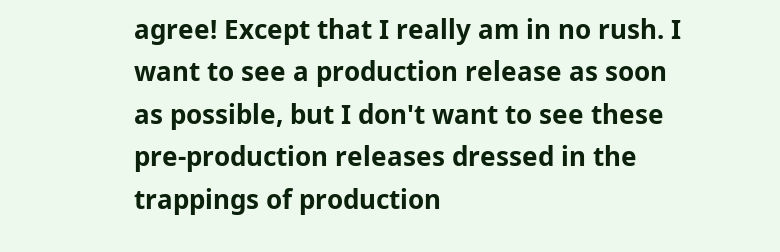agree! Except that I really am in no rush. I want to see a production release as soon as possible, but I don't want to see these pre-production releases dressed in the trappings of production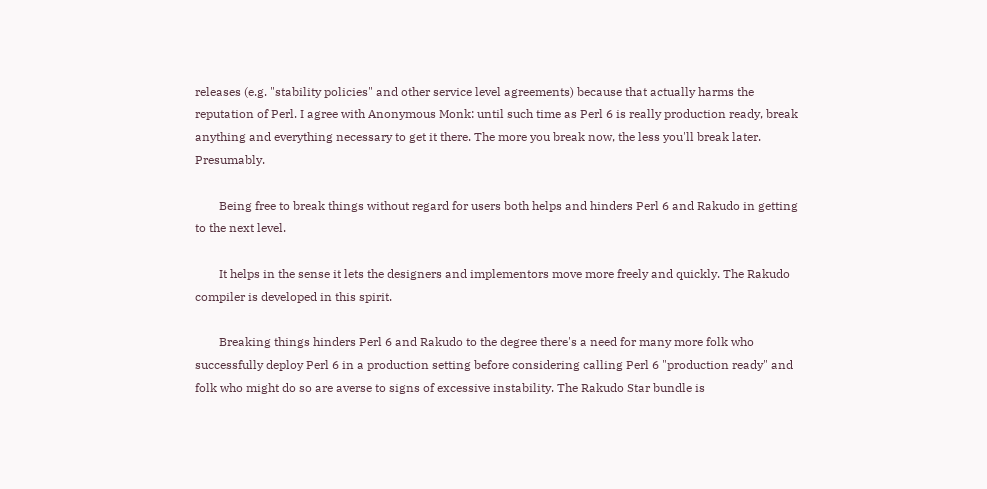releases (e.g. "stability policies" and other service level agreements) because that actually harms the reputation of Perl. I agree with Anonymous Monk: until such time as Perl 6 is really production ready, break anything and everything necessary to get it there. The more you break now, the less you'll break later. Presumably.

        Being free to break things without regard for users both helps and hinders Perl 6 and Rakudo in getting to the next level.

        It helps in the sense it lets the designers and implementors move more freely and quickly. The Rakudo compiler is developed in this spirit.

        Breaking things hinders Perl 6 and Rakudo to the degree there's a need for many more folk who successfully deploy Perl 6 in a production setting before considering calling Perl 6 "production ready" and folk who might do so are averse to signs of excessive instability. The Rakudo Star bundle is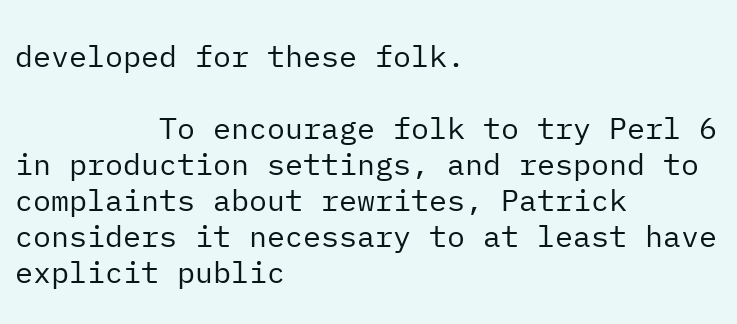developed for these folk.

        To encourage folk to try Perl 6 in production settings, and respond to complaints about rewrites, Patrick considers it necessary to at least have explicit public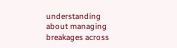understanding about managing breakages across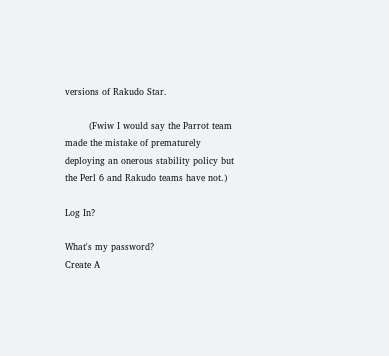versions of Rakudo Star.

        (Fwiw I would say the Parrot team made the mistake of prematurely deploying an onerous stability policy but the Perl 6 and Rakudo teams have not.)

Log In?

What's my password?
Create A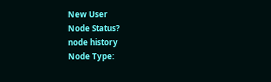New User
Node Status?
node history
Node Type: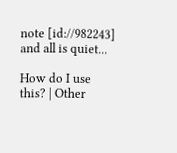note [id://982243]
and all is quiet...

How do I use this? | Other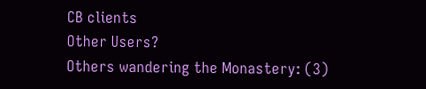CB clients
Other Users?
Others wandering the Monastery: (3)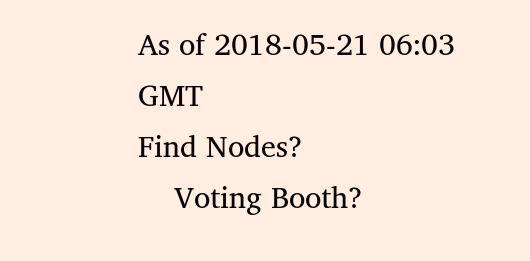As of 2018-05-21 06:03 GMT
Find Nodes?
    Voting Booth?